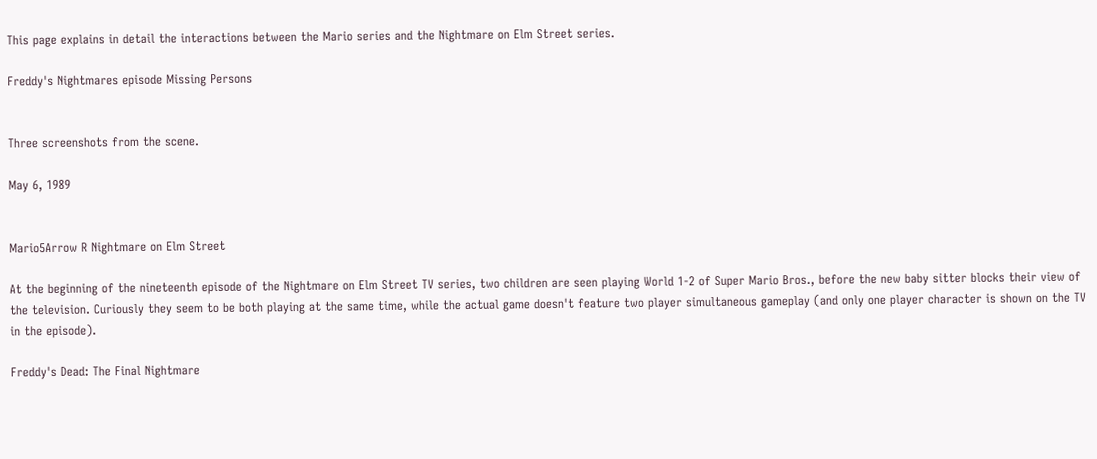This page explains in detail the interactions between the Mario series and the Nightmare on Elm Street series.

Freddy's Nightmares episode Missing Persons


Three screenshots from the scene.

May 6, 1989


Mario5Arrow R Nightmare on Elm Street

At the beginning of the nineteenth episode of the Nightmare on Elm Street TV series, two children are seen playing World 1-2 of Super Mario Bros., before the new baby sitter blocks their view of the television. Curiously they seem to be both playing at the same time, while the actual game doesn't feature two player simultaneous gameplay (and only one player character is shown on the TV in the episode).

Freddy's Dead: The Final Nightmare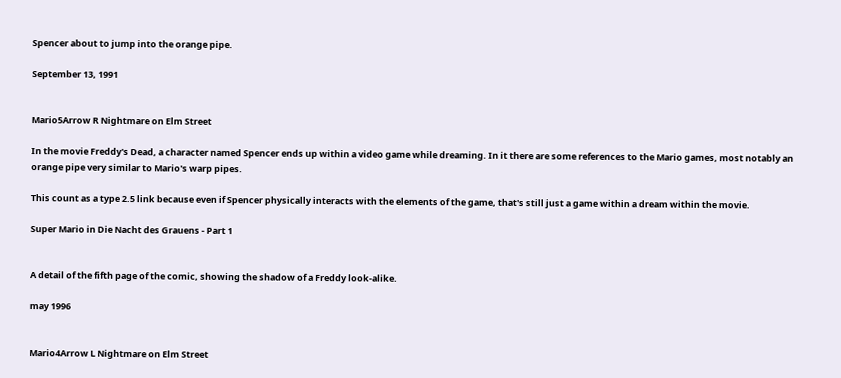Spencer about to jump into the orange pipe.

September 13, 1991


Mario5Arrow R Nightmare on Elm Street

In the movie Freddy's Dead, a character named Spencer ends up within a video game while dreaming. In it there are some references to the Mario games, most notably an orange pipe very similar to Mario's warp pipes.

This count as a type 2.5 link because even if Spencer physically interacts with the elements of the game, that's still just a game within a dream within the movie.

Super Mario in Die Nacht des Grauens - Part 1


A detail of the fifth page of the comic, showing the shadow of a Freddy look-alike.

may 1996


Mario4Arrow L Nightmare on Elm Street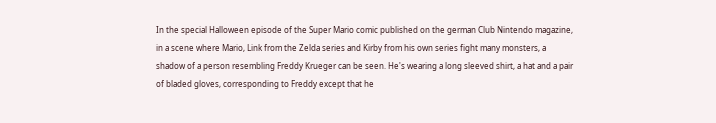In the special Halloween episode of the Super Mario comic published on the german Club Nintendo magazine, in a scene where Mario, Link from the Zelda series and Kirby from his own series fight many monsters, a shadow of a person resembling Freddy Krueger can be seen. He's wearing a long sleeved shirt, a hat and a pair of bladed gloves, corresponding to Freddy except that he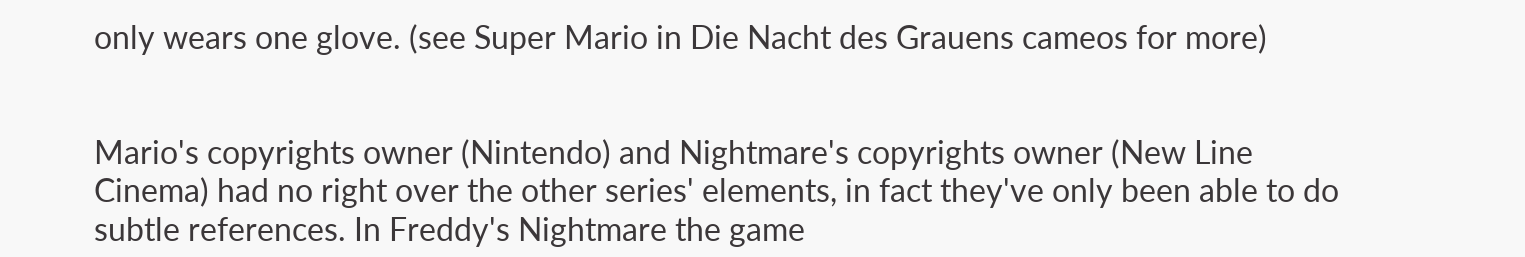only wears one glove. (see Super Mario in Die Nacht des Grauens cameos for more)


Mario's copyrights owner (Nintendo) and Nightmare's copyrights owner (New Line Cinema) had no right over the other series' elements, in fact they've only been able to do subtle references. In Freddy's Nightmare the game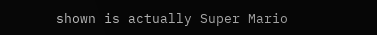shown is actually Super Mario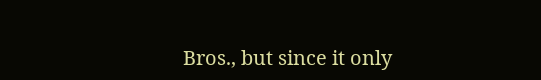Bros., but since it only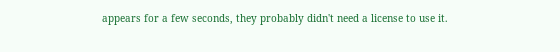appears for a few seconds, they probably didn't need a license to use it.